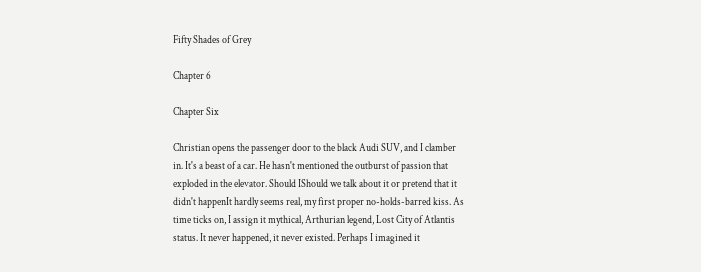Fifty Shades of Grey

Chapter 6

Chapter Six

Christian opens the passenger door to the black Audi SUV, and I clamber in. It's a beast of a car. He hasn't mentioned the outburst of passion that exploded in the elevator. Should IShould we talk about it or pretend that it didn't happenIt hardly seems real, my first proper no-holds-barred kiss. As time ticks on, I assign it mythical, Arthurian legend, Lost City of Atlantis status. It never happened, it never existed. Perhaps I imagined it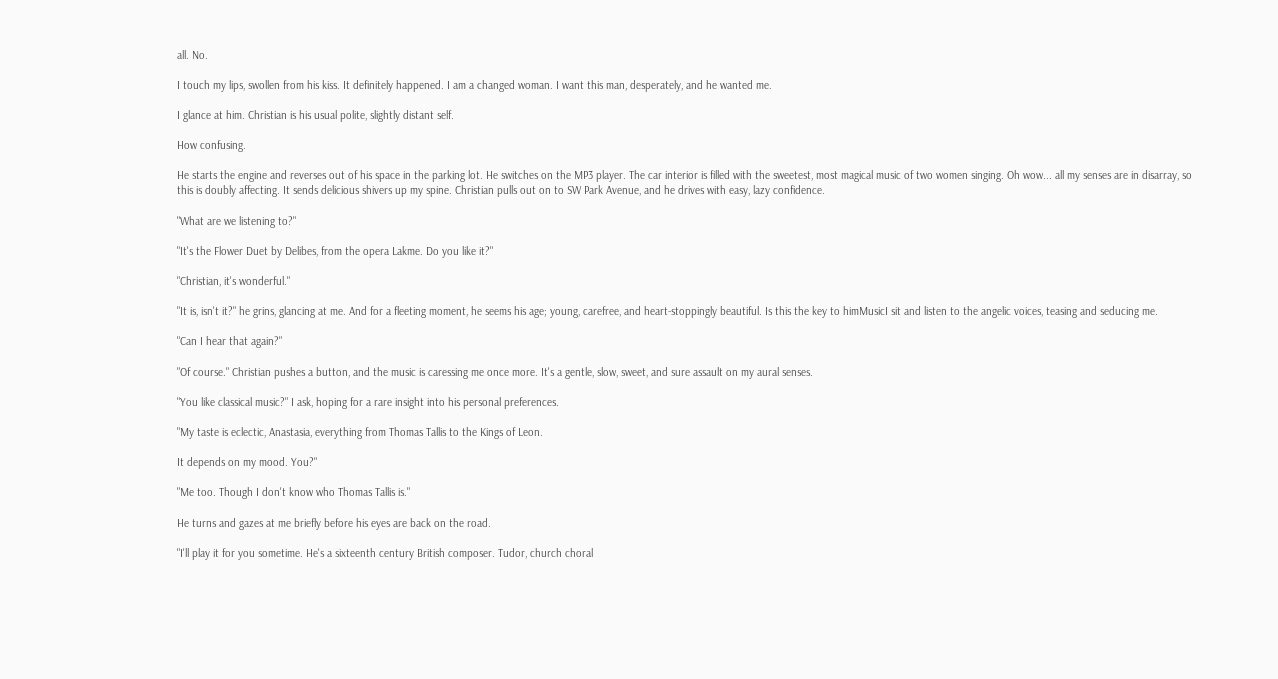all. No.

I touch my lips, swollen from his kiss. It definitely happened. I am a changed woman. I want this man, desperately, and he wanted me.

I glance at him. Christian is his usual polite, slightly distant self.

How confusing.

He starts the engine and reverses out of his space in the parking lot. He switches on the MP3 player. The car interior is filled with the sweetest, most magical music of two women singing. Oh wow... all my senses are in disarray, so this is doubly affecting. It sends delicious shivers up my spine. Christian pulls out on to SW Park Avenue, and he drives with easy, lazy confidence.

"What are we listening to?"

"It's the Flower Duet by Delibes, from the opera Lakme. Do you like it?"

"Christian, it's wonderful."

"It is, isn't it?" he grins, glancing at me. And for a fleeting moment, he seems his age; young, carefree, and heart-stoppingly beautiful. Is this the key to himMusicI sit and listen to the angelic voices, teasing and seducing me.

"Can I hear that again?"

"Of course." Christian pushes a button, and the music is caressing me once more. It's a gentle, slow, sweet, and sure assault on my aural senses.

"You like classical music?" I ask, hoping for a rare insight into his personal preferences.

"My taste is eclectic, Anastasia, everything from Thomas Tallis to the Kings of Leon.

It depends on my mood. You?"

"Me too. Though I don't know who Thomas Tallis is."

He turns and gazes at me briefly before his eyes are back on the road.

"I'll play it for you sometime. He's a sixteenth century British composer. Tudor, church choral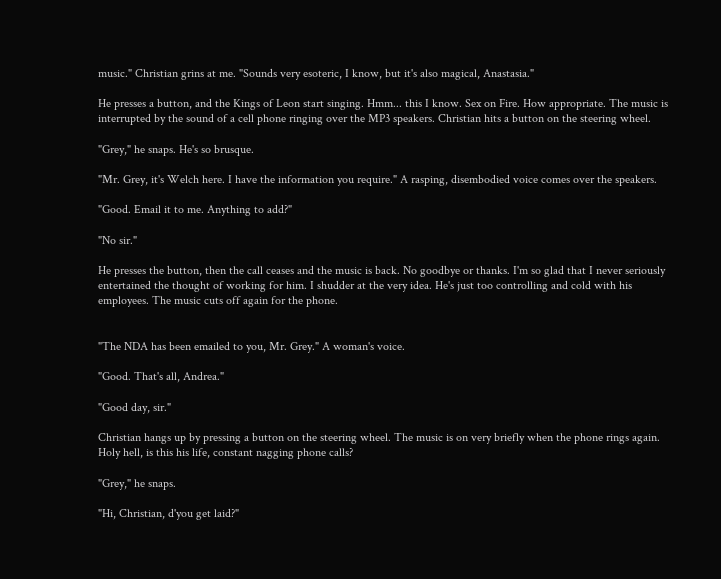music." Christian grins at me. "Sounds very esoteric, I know, but it's also magical, Anastasia."

He presses a button, and the Kings of Leon start singing. Hmm... this I know. Sex on Fire. How appropriate. The music is interrupted by the sound of a cell phone ringing over the MP3 speakers. Christian hits a button on the steering wheel.

"Grey," he snaps. He's so brusque.

"Mr. Grey, it's Welch here. I have the information you require." A rasping, disembodied voice comes over the speakers.

"Good. Email it to me. Anything to add?"

"No sir."

He presses the button, then the call ceases and the music is back. No goodbye or thanks. I'm so glad that I never seriously entertained the thought of working for him. I shudder at the very idea. He's just too controlling and cold with his employees. The music cuts off again for the phone.


"The NDA has been emailed to you, Mr. Grey." A woman's voice.

"Good. That's all, Andrea."

"Good day, sir."

Christian hangs up by pressing a button on the steering wheel. The music is on very briefly when the phone rings again. Holy hell, is this his life, constant nagging phone calls?

"Grey," he snaps.

"Hi, Christian, d'you get laid?"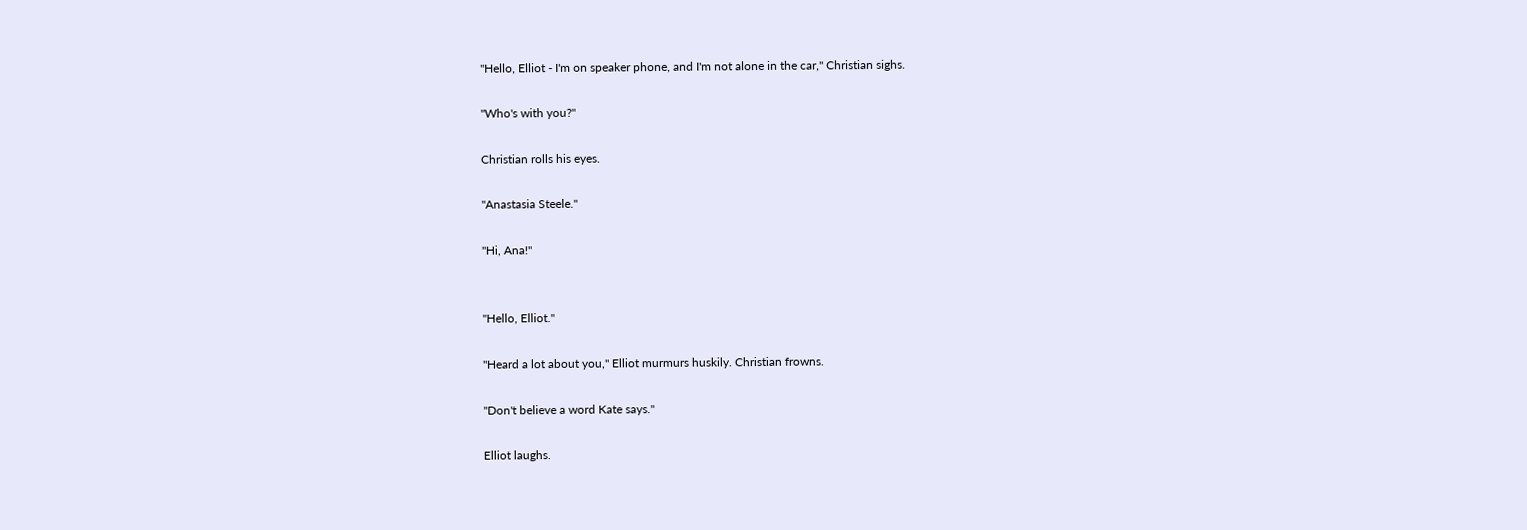"Hello, Elliot - I'm on speaker phone, and I'm not alone in the car," Christian sighs.

"Who's with you?"

Christian rolls his eyes.

"Anastasia Steele."

"Hi, Ana!"


"Hello, Elliot."

"Heard a lot about you," Elliot murmurs huskily. Christian frowns.

"Don't believe a word Kate says."

Elliot laughs.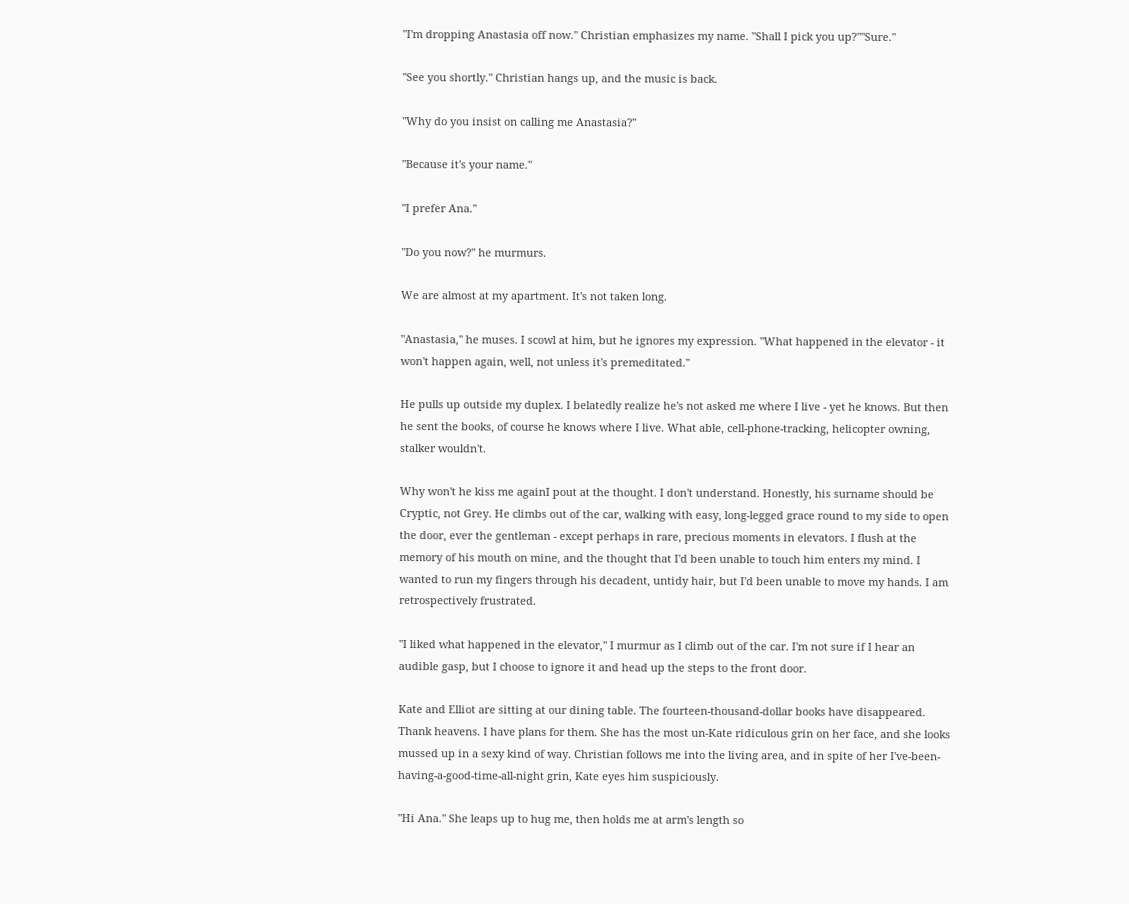"I'm dropping Anastasia off now." Christian emphasizes my name. "Shall I pick you up?""Sure."

"See you shortly." Christian hangs up, and the music is back.

"Why do you insist on calling me Anastasia?"

"Because it's your name."

"I prefer Ana."

"Do you now?" he murmurs.

We are almost at my apartment. It's not taken long.

"Anastasia," he muses. I scowl at him, but he ignores my expression. "What happened in the elevator - it won't happen again, well, not unless it's premeditated."

He pulls up outside my duplex. I belatedly realize he's not asked me where I live - yet he knows. But then he sent the books, of course he knows where I live. What able, cell-phone-tracking, helicopter owning, stalker wouldn't.

Why won't he kiss me againI pout at the thought. I don't understand. Honestly, his surname should be Cryptic, not Grey. He climbs out of the car, walking with easy, long-legged grace round to my side to open the door, ever the gentleman - except perhaps in rare, precious moments in elevators. I flush at the memory of his mouth on mine, and the thought that I'd been unable to touch him enters my mind. I wanted to run my fingers through his decadent, untidy hair, but I'd been unable to move my hands. I am retrospectively frustrated.

"I liked what happened in the elevator," I murmur as I climb out of the car. I'm not sure if I hear an audible gasp, but I choose to ignore it and head up the steps to the front door.

Kate and Elliot are sitting at our dining table. The fourteen-thousand-dollar books have disappeared. Thank heavens. I have plans for them. She has the most un-Kate ridiculous grin on her face, and she looks mussed up in a sexy kind of way. Christian follows me into the living area, and in spite of her I've-been-having-a-good-time-all-night grin, Kate eyes him suspiciously.

"Hi Ana." She leaps up to hug me, then holds me at arm's length so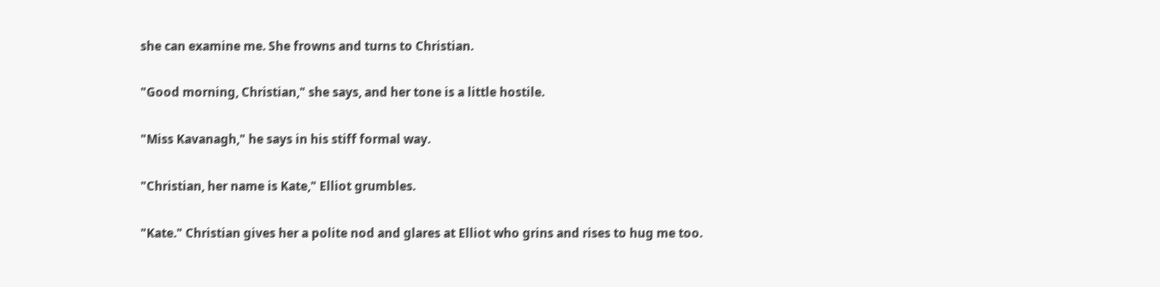she can examine me. She frowns and turns to Christian.

"Good morning, Christian," she says, and her tone is a little hostile.

"Miss Kavanagh," he says in his stiff formal way.

"Christian, her name is Kate," Elliot grumbles.

"Kate." Christian gives her a polite nod and glares at Elliot who grins and rises to hug me too.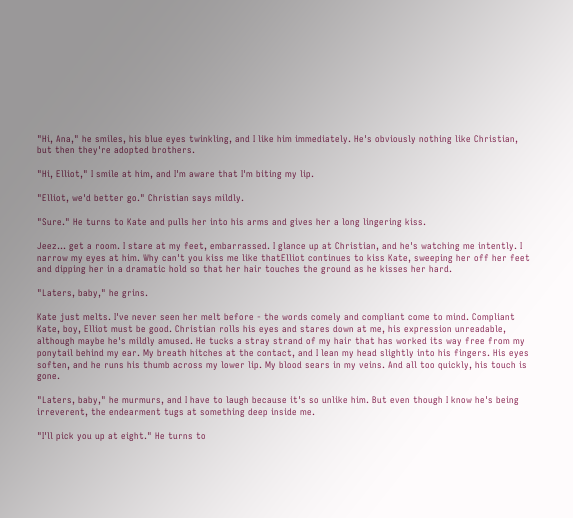"Hi, Ana," he smiles, his blue eyes twinkling, and I like him immediately. He's obviously nothing like Christian, but then they're adopted brothers.

"Hi, Elliot," I smile at him, and I'm aware that I'm biting my lip.

"Elliot, we'd better go." Christian says mildly.

"Sure." He turns to Kate and pulls her into his arms and gives her a long lingering kiss.

Jeez... get a room. I stare at my feet, embarrassed. I glance up at Christian, and he's watching me intently. I narrow my eyes at him. Why can't you kiss me like thatElliot continues to kiss Kate, sweeping her off her feet and dipping her in a dramatic hold so that her hair touches the ground as he kisses her hard.

"Laters, baby," he grins.

Kate just melts. I've never seen her melt before - the words comely and compliant come to mind. Compliant Kate, boy, Elliot must be good. Christian rolls his eyes and stares down at me, his expression unreadable, although maybe he's mildly amused. He tucks a stray strand of my hair that has worked its way free from my ponytail behind my ear. My breath hitches at the contact, and I lean my head slightly into his fingers. His eyes soften, and he runs his thumb across my lower lip. My blood sears in my veins. And all too quickly, his touch is gone.

"Laters, baby," he murmurs, and I have to laugh because it's so unlike him. But even though I know he's being irreverent, the endearment tugs at something deep inside me.

"I'll pick you up at eight." He turns to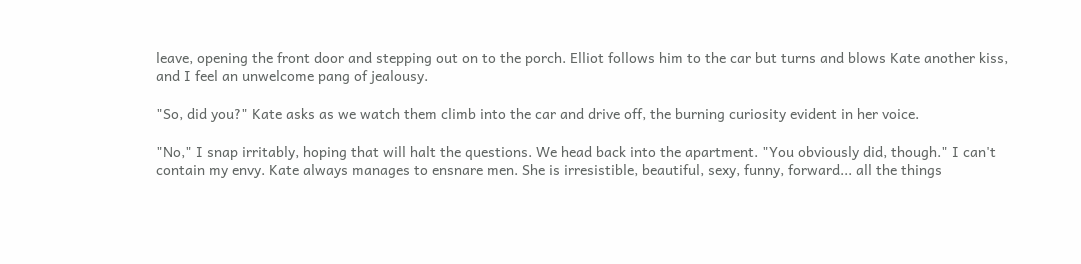leave, opening the front door and stepping out on to the porch. Elliot follows him to the car but turns and blows Kate another kiss, and I feel an unwelcome pang of jealousy.

"So, did you?" Kate asks as we watch them climb into the car and drive off, the burning curiosity evident in her voice.

"No," I snap irritably, hoping that will halt the questions. We head back into the apartment. "You obviously did, though." I can't contain my envy. Kate always manages to ensnare men. She is irresistible, beautiful, sexy, funny, forward... all the things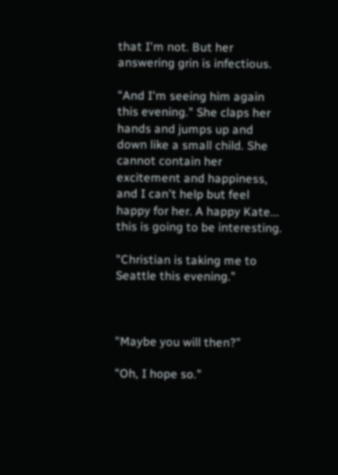that I'm not. But her answering grin is infectious.

"And I'm seeing him again this evening." She claps her hands and jumps up and down like a small child. She cannot contain her excitement and happiness, and I can't help but feel happy for her. A happy Kate... this is going to be interesting.

"Christian is taking me to Seattle this evening."



"Maybe you will then?"

"Oh, I hope so."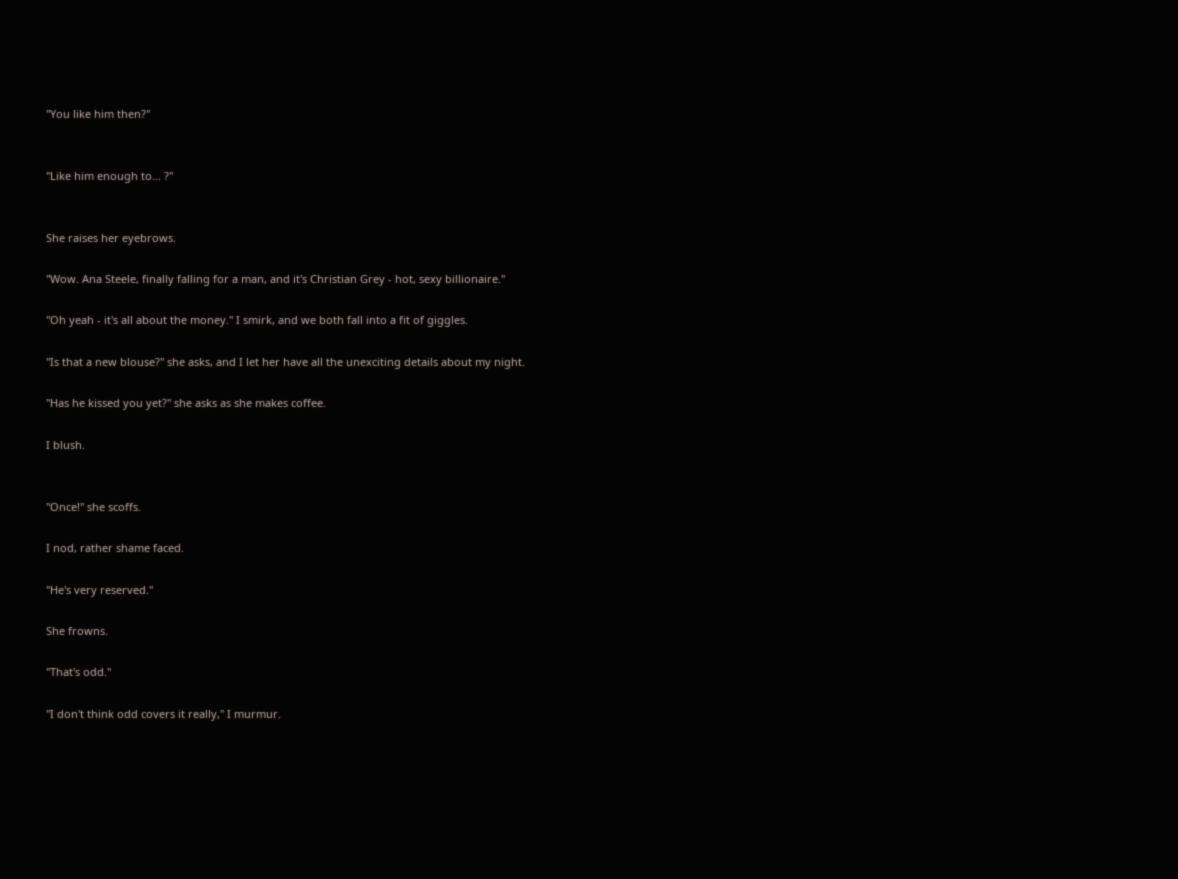"You like him then?"


"Like him enough to... ?"


She raises her eyebrows.

"Wow. Ana Steele, finally falling for a man, and it's Christian Grey - hot, sexy billionaire."

"Oh yeah - it's all about the money." I smirk, and we both fall into a fit of giggles.

"Is that a new blouse?" she asks, and I let her have all the unexciting details about my night.

"Has he kissed you yet?" she asks as she makes coffee.

I blush.


"Once!" she scoffs.

I nod, rather shame faced.

"He's very reserved."

She frowns.

"That's odd."

"I don't think odd covers it really," I murmur.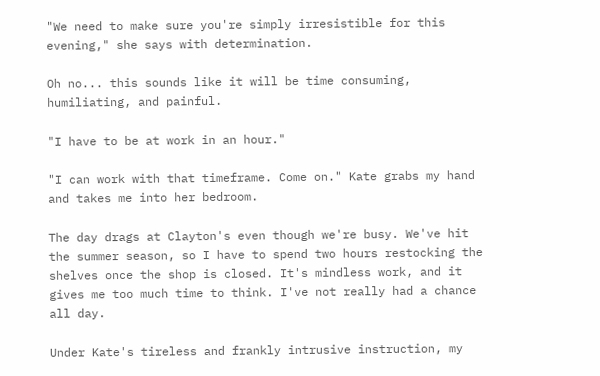"We need to make sure you're simply irresistible for this evening," she says with determination.

Oh no... this sounds like it will be time consuming, humiliating, and painful.

"I have to be at work in an hour."

"I can work with that timeframe. Come on." Kate grabs my hand and takes me into her bedroom.

The day drags at Clayton's even though we're busy. We've hit the summer season, so I have to spend two hours restocking the shelves once the shop is closed. It's mindless work, and it gives me too much time to think. I've not really had a chance all day.

Under Kate's tireless and frankly intrusive instruction, my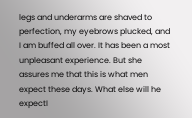legs and underarms are shaved to perfection, my eyebrows plucked, and I am buffed all over. It has been a most unpleasant experience. But she assures me that this is what men expect these days. What else will he expectI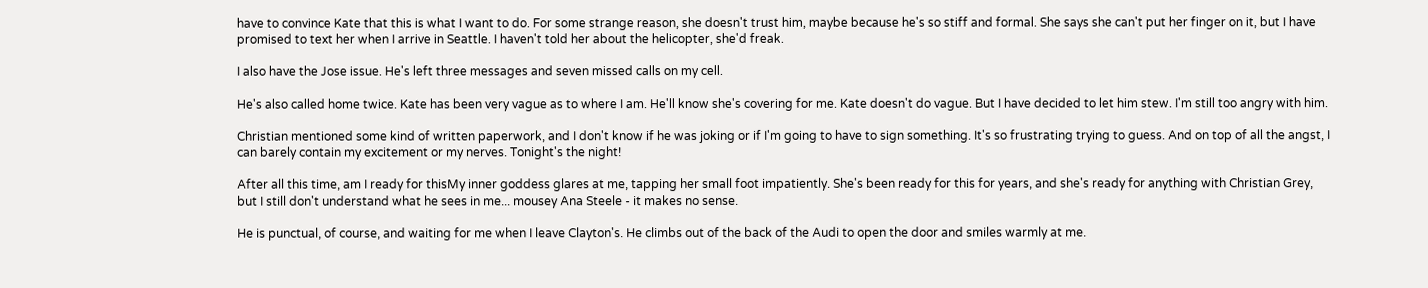have to convince Kate that this is what I want to do. For some strange reason, she doesn't trust him, maybe because he's so stiff and formal. She says she can't put her finger on it, but I have promised to text her when I arrive in Seattle. I haven't told her about the helicopter, she'd freak.

I also have the Jose issue. He's left three messages and seven missed calls on my cell.

He's also called home twice. Kate has been very vague as to where I am. He'll know she's covering for me. Kate doesn't do vague. But I have decided to let him stew. I'm still too angry with him.

Christian mentioned some kind of written paperwork, and I don't know if he was joking or if I'm going to have to sign something. It's so frustrating trying to guess. And on top of all the angst, I can barely contain my excitement or my nerves. Tonight's the night!

After all this time, am I ready for thisMy inner goddess glares at me, tapping her small foot impatiently. She's been ready for this for years, and she's ready for anything with Christian Grey, but I still don't understand what he sees in me... mousey Ana Steele - it makes no sense.

He is punctual, of course, and waiting for me when I leave Clayton's. He climbs out of the back of the Audi to open the door and smiles warmly at me.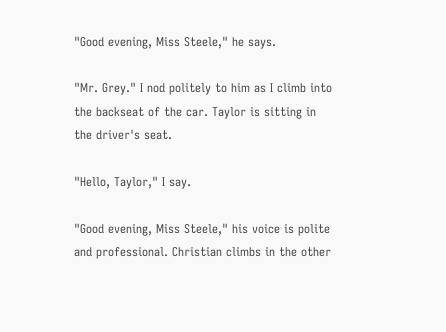"Good evening, Miss Steele," he says.

"Mr. Grey." I nod politely to him as I climb into the backseat of the car. Taylor is sitting in the driver's seat.

"Hello, Taylor," I say.

"Good evening, Miss Steele," his voice is polite and professional. Christian climbs in the other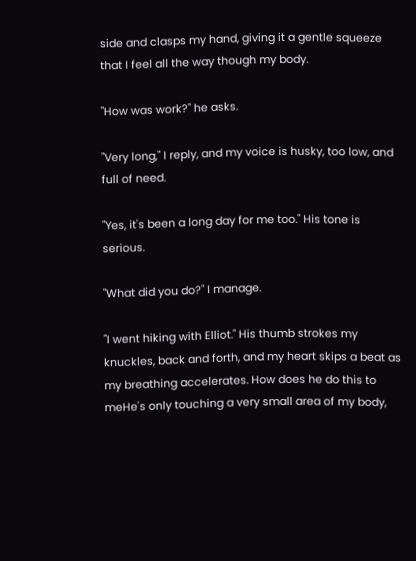side and clasps my hand, giving it a gentle squeeze that I feel all the way though my body.

"How was work?" he asks.

"Very long," I reply, and my voice is husky, too low, and full of need.

"Yes, it's been a long day for me too." His tone is serious.

"What did you do?" I manage.

"I went hiking with Elliot." His thumb strokes my knuckles, back and forth, and my heart skips a beat as my breathing accelerates. How does he do this to meHe's only touching a very small area of my body,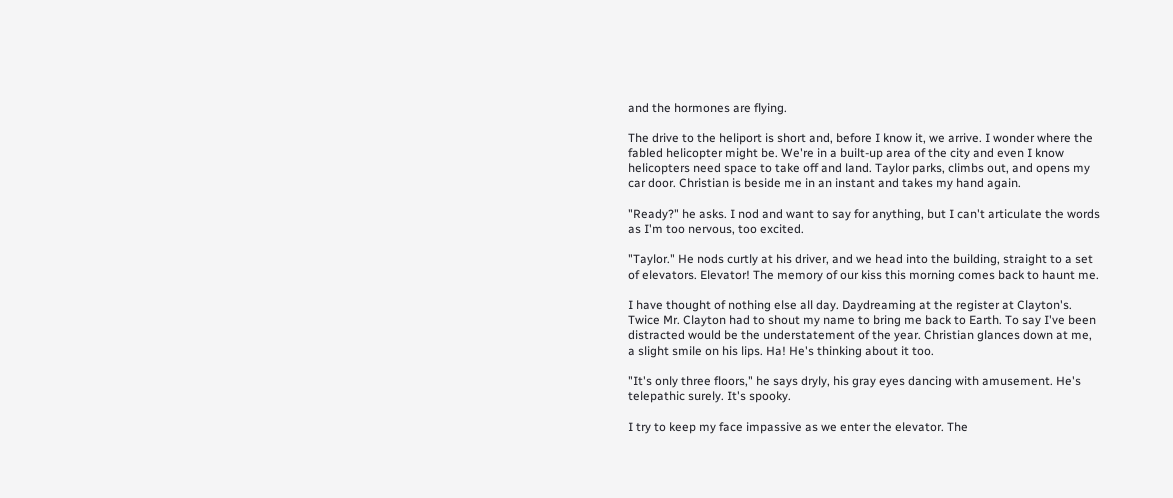and the hormones are flying.

The drive to the heliport is short and, before I know it, we arrive. I wonder where the fabled helicopter might be. We're in a built-up area of the city and even I know helicopters need space to take off and land. Taylor parks, climbs out, and opens my car door. Christian is beside me in an instant and takes my hand again.

"Ready?" he asks. I nod and want to say for anything, but I can't articulate the words as I'm too nervous, too excited.

"Taylor." He nods curtly at his driver, and we head into the building, straight to a set of elevators. Elevator! The memory of our kiss this morning comes back to haunt me.

I have thought of nothing else all day. Daydreaming at the register at Clayton's. Twice Mr. Clayton had to shout my name to bring me back to Earth. To say I've been distracted would be the understatement of the year. Christian glances down at me, a slight smile on his lips. Ha! He's thinking about it too.

"It's only three floors," he says dryly, his gray eyes dancing with amusement. He's telepathic surely. It's spooky.

I try to keep my face impassive as we enter the elevator. The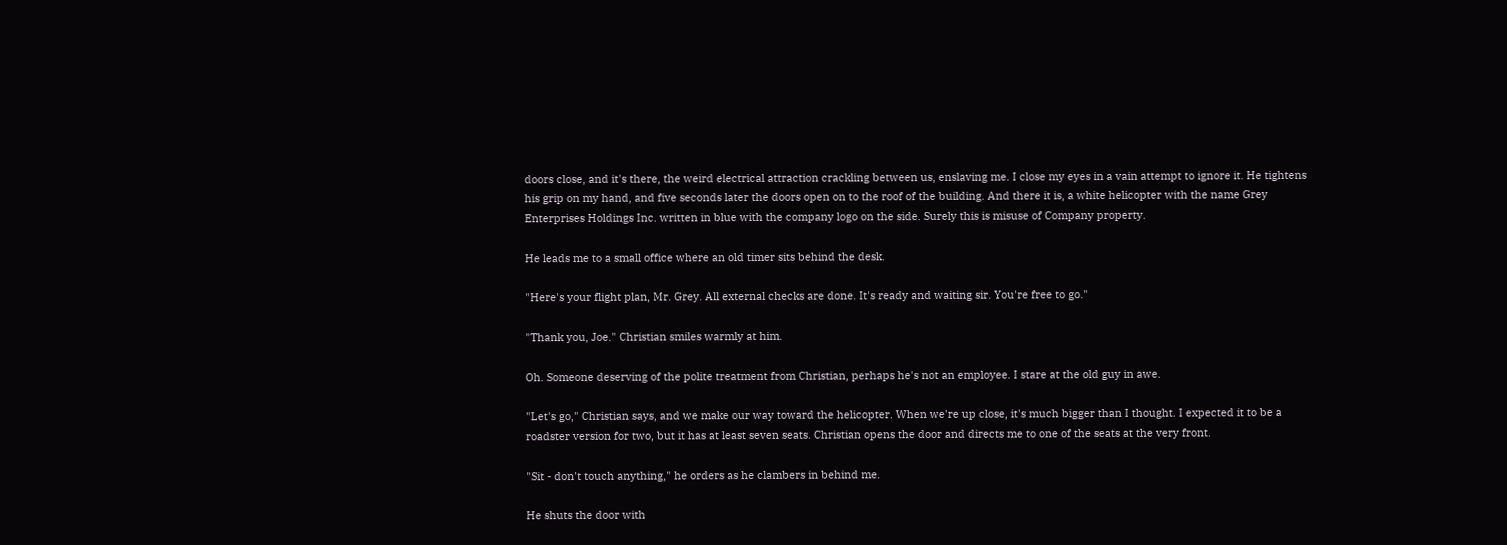doors close, and it's there, the weird electrical attraction crackling between us, enslaving me. I close my eyes in a vain attempt to ignore it. He tightens his grip on my hand, and five seconds later the doors open on to the roof of the building. And there it is, a white helicopter with the name Grey Enterprises Holdings Inc. written in blue with the company logo on the side. Surely this is misuse of Company property.

He leads me to a small office where an old timer sits behind the desk.

"Here's your flight plan, Mr. Grey. All external checks are done. It's ready and waiting sir. You're free to go."

"Thank you, Joe." Christian smiles warmly at him.

Oh. Someone deserving of the polite treatment from Christian, perhaps he's not an employee. I stare at the old guy in awe.

"Let's go," Christian says, and we make our way toward the helicopter. When we're up close, it's much bigger than I thought. I expected it to be a roadster version for two, but it has at least seven seats. Christian opens the door and directs me to one of the seats at the very front.

"Sit - don't touch anything," he orders as he clambers in behind me.

He shuts the door with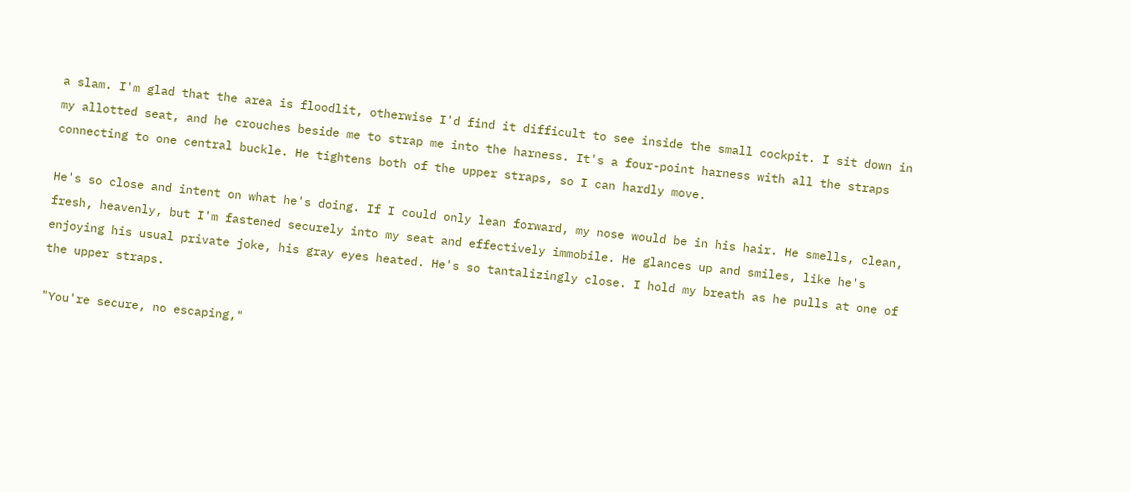a slam. I'm glad that the area is floodlit, otherwise I'd find it difficult to see inside the small cockpit. I sit down in my allotted seat, and he crouches beside me to strap me into the harness. It's a four-point harness with all the straps connecting to one central buckle. He tightens both of the upper straps, so I can hardly move.

He's so close and intent on what he's doing. If I could only lean forward, my nose would be in his hair. He smells, clean, fresh, heavenly, but I'm fastened securely into my seat and effectively immobile. He glances up and smiles, like he's enjoying his usual private joke, his gray eyes heated. He's so tantalizingly close. I hold my breath as he pulls at one of the upper straps.

"You're secure, no escaping,"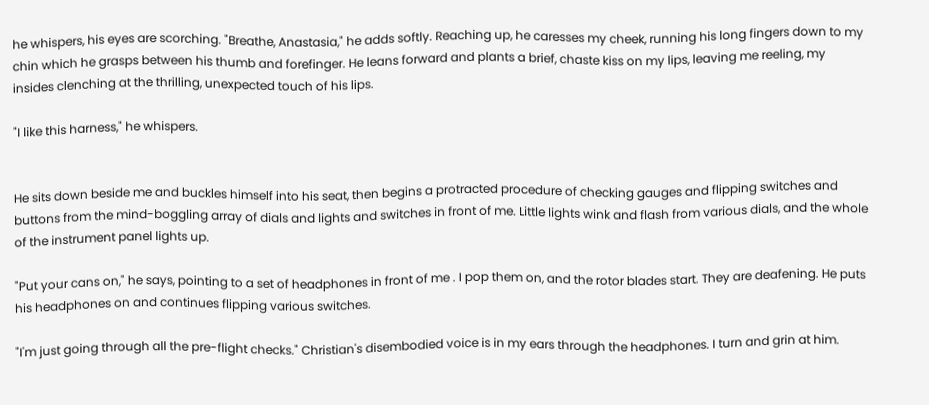he whispers, his eyes are scorching. "Breathe, Anastasia," he adds softly. Reaching up, he caresses my cheek, running his long fingers down to my chin which he grasps between his thumb and forefinger. He leans forward and plants a brief, chaste kiss on my lips, leaving me reeling, my insides clenching at the thrilling, unexpected touch of his lips.

"I like this harness," he whispers.


He sits down beside me and buckles himself into his seat, then begins a protracted procedure of checking gauges and flipping switches and buttons from the mind-boggling array of dials and lights and switches in front of me. Little lights wink and flash from various dials, and the whole of the instrument panel lights up.

"Put your cans on," he says, pointing to a set of headphones in front of me . I pop them on, and the rotor blades start. They are deafening. He puts his headphones on and continues flipping various switches.

"I'm just going through all the pre-flight checks." Christian's disembodied voice is in my ears through the headphones. I turn and grin at him.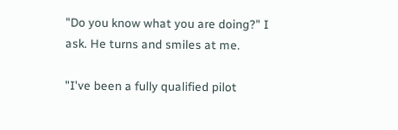"Do you know what you are doing?" I ask. He turns and smiles at me.

"I've been a fully qualified pilot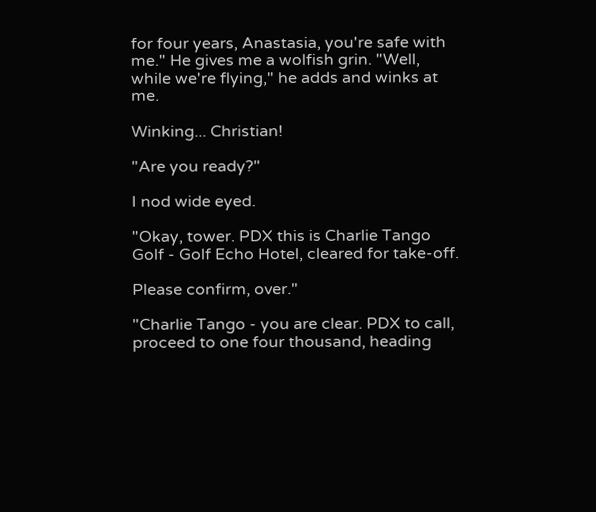for four years, Anastasia, you're safe with me." He gives me a wolfish grin. "Well, while we're flying," he adds and winks at me.

Winking... Christian!

"Are you ready?"

I nod wide eyed.

"Okay, tower. PDX this is Charlie Tango Golf - Golf Echo Hotel, cleared for take-off.

Please confirm, over."

"Charlie Tango - you are clear. PDX to call, proceed to one four thousand, heading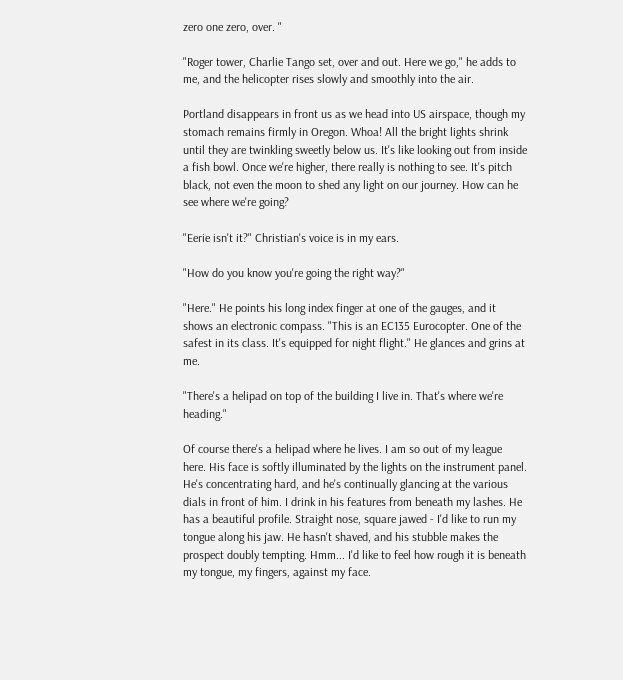zero one zero, over. "

"Roger tower, Charlie Tango set, over and out. Here we go," he adds to me, and the helicopter rises slowly and smoothly into the air.

Portland disappears in front us as we head into US airspace, though my stomach remains firmly in Oregon. Whoa! All the bright lights shrink until they are twinkling sweetly below us. It's like looking out from inside a fish bowl. Once we're higher, there really is nothing to see. It's pitch black, not even the moon to shed any light on our journey. How can he see where we're going?

"Eerie isn't it?" Christian's voice is in my ears.

"How do you know you're going the right way?"

"Here." He points his long index finger at one of the gauges, and it shows an electronic compass. "This is an EC135 Eurocopter. One of the safest in its class. It's equipped for night flight." He glances and grins at me.

"There's a helipad on top of the building I live in. That's where we're heading."

Of course there's a helipad where he lives. I am so out of my league here. His face is softly illuminated by the lights on the instrument panel. He's concentrating hard, and he's continually glancing at the various dials in front of him. I drink in his features from beneath my lashes. He has a beautiful profile. Straight nose, square jawed - I'd like to run my tongue along his jaw. He hasn't shaved, and his stubble makes the prospect doubly tempting. Hmm... I'd like to feel how rough it is beneath my tongue, my fingers, against my face.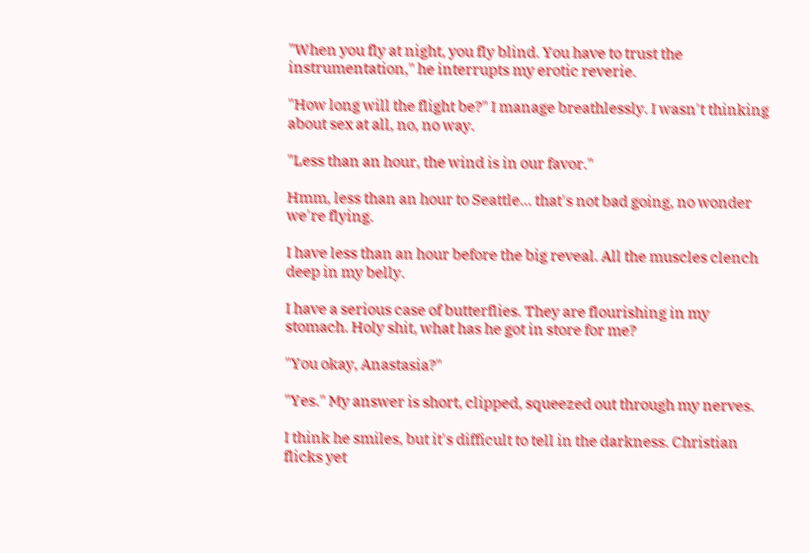"When you fly at night, you fly blind. You have to trust the instrumentation," he interrupts my erotic reverie.

"How long will the flight be?" I manage breathlessly. I wasn't thinking about sex at all, no, no way.

"Less than an hour, the wind is in our favor."

Hmm, less than an hour to Seattle... that's not bad going, no wonder we're flying.

I have less than an hour before the big reveal. All the muscles clench deep in my belly.

I have a serious case of butterflies. They are flourishing in my stomach. Holy shit, what has he got in store for me?

"You okay, Anastasia?"

"Yes." My answer is short, clipped, squeezed out through my nerves.

I think he smiles, but it's difficult to tell in the darkness. Christian flicks yet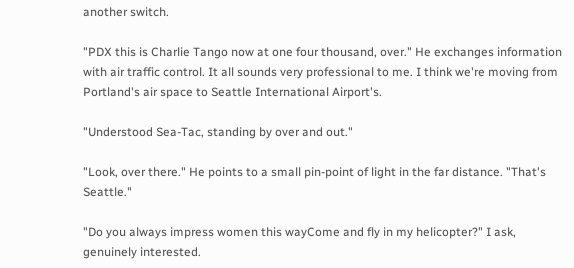another switch.

"PDX this is Charlie Tango now at one four thousand, over." He exchanges information with air traffic control. It all sounds very professional to me. I think we're moving from Portland's air space to Seattle International Airport's.

"Understood Sea-Tac, standing by over and out."

"Look, over there." He points to a small pin-point of light in the far distance. "That's Seattle."

"Do you always impress women this wayCome and fly in my helicopter?" I ask, genuinely interested.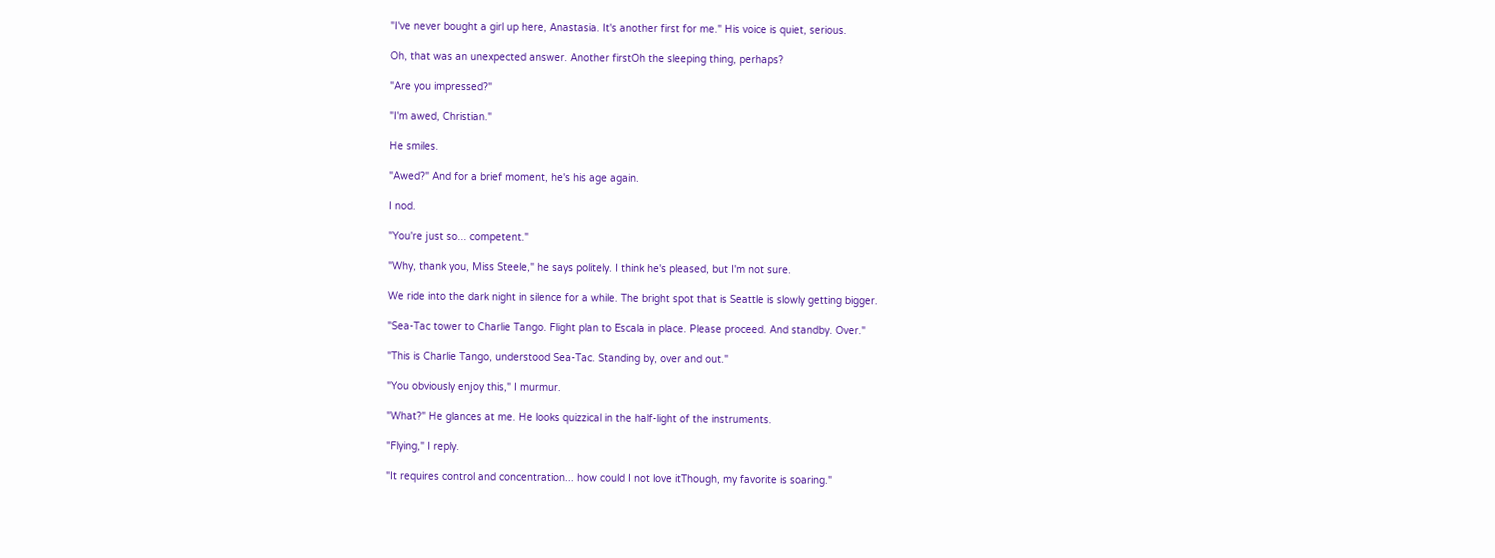"I've never bought a girl up here, Anastasia. It's another first for me." His voice is quiet, serious.

Oh, that was an unexpected answer. Another firstOh the sleeping thing, perhaps?

"Are you impressed?"

"I'm awed, Christian."

He smiles.

"Awed?" And for a brief moment, he's his age again.

I nod.

"You're just so... competent."

"Why, thank you, Miss Steele," he says politely. I think he's pleased, but I'm not sure.

We ride into the dark night in silence for a while. The bright spot that is Seattle is slowly getting bigger.

"Sea-Tac tower to Charlie Tango. Flight plan to Escala in place. Please proceed. And standby. Over."

"This is Charlie Tango, understood Sea-Tac. Standing by, over and out."

"You obviously enjoy this," I murmur.

"What?" He glances at me. He looks quizzical in the half-light of the instruments.

"Flying," I reply.

"It requires control and concentration... how could I not love itThough, my favorite is soaring."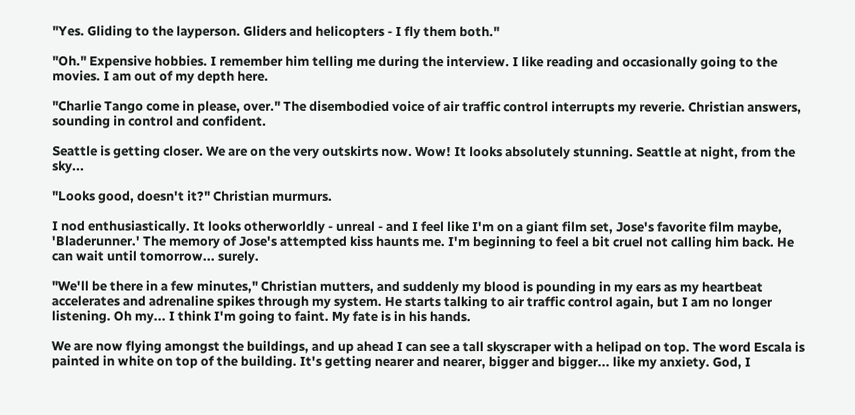"Yes. Gliding to the layperson. Gliders and helicopters - I fly them both."

"Oh." Expensive hobbies. I remember him telling me during the interview. I like reading and occasionally going to the movies. I am out of my depth here.

"Charlie Tango come in please, over." The disembodied voice of air traffic control interrupts my reverie. Christian answers, sounding in control and confident.

Seattle is getting closer. We are on the very outskirts now. Wow! It looks absolutely stunning. Seattle at night, from the sky...

"Looks good, doesn't it?" Christian murmurs.

I nod enthusiastically. It looks otherworldly - unreal - and I feel like I'm on a giant film set, Jose's favorite film maybe, 'Bladerunner.' The memory of Jose's attempted kiss haunts me. I'm beginning to feel a bit cruel not calling him back. He can wait until tomorrow... surely.

"We'll be there in a few minutes," Christian mutters, and suddenly my blood is pounding in my ears as my heartbeat accelerates and adrenaline spikes through my system. He starts talking to air traffic control again, but I am no longer listening. Oh my... I think I'm going to faint. My fate is in his hands.

We are now flying amongst the buildings, and up ahead I can see a tall skyscraper with a helipad on top. The word Escala is painted in white on top of the building. It's getting nearer and nearer, bigger and bigger... like my anxiety. God, I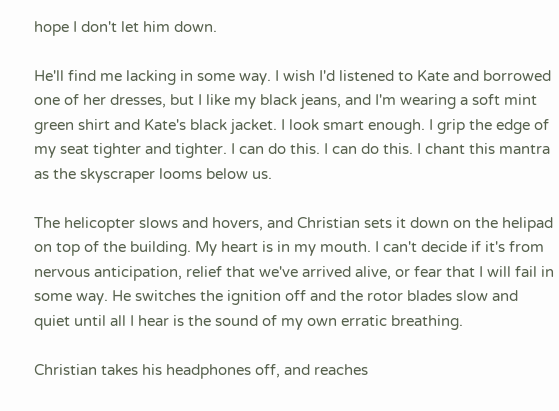hope I don't let him down.

He'll find me lacking in some way. I wish I'd listened to Kate and borrowed one of her dresses, but I like my black jeans, and I'm wearing a soft mint green shirt and Kate's black jacket. I look smart enough. I grip the edge of my seat tighter and tighter. I can do this. I can do this. I chant this mantra as the skyscraper looms below us.

The helicopter slows and hovers, and Christian sets it down on the helipad on top of the building. My heart is in my mouth. I can't decide if it's from nervous anticipation, relief that we've arrived alive, or fear that I will fail in some way. He switches the ignition off and the rotor blades slow and quiet until all I hear is the sound of my own erratic breathing.

Christian takes his headphones off, and reaches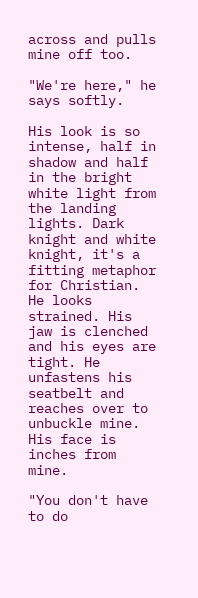across and pulls mine off too.

"We're here," he says softly.

His look is so intense, half in shadow and half in the bright white light from the landing lights. Dark knight and white knight, it's a fitting metaphor for Christian. He looks strained. His jaw is clenched and his eyes are tight. He unfastens his seatbelt and reaches over to unbuckle mine. His face is inches from mine.

"You don't have to do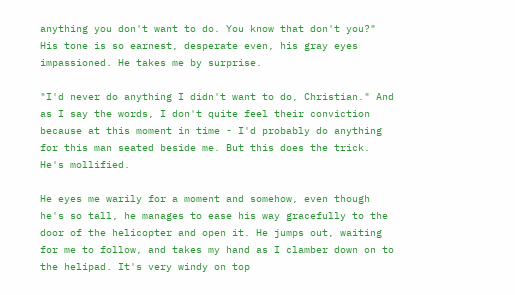anything you don't want to do. You know that don't you?" His tone is so earnest, desperate even, his gray eyes impassioned. He takes me by surprise.

"I'd never do anything I didn't want to do, Christian." And as I say the words, I don't quite feel their conviction because at this moment in time - I'd probably do anything for this man seated beside me. But this does the trick. He's mollified.

He eyes me warily for a moment and somehow, even though he's so tall, he manages to ease his way gracefully to the door of the helicopter and open it. He jumps out, waiting for me to follow, and takes my hand as I clamber down on to the helipad. It's very windy on top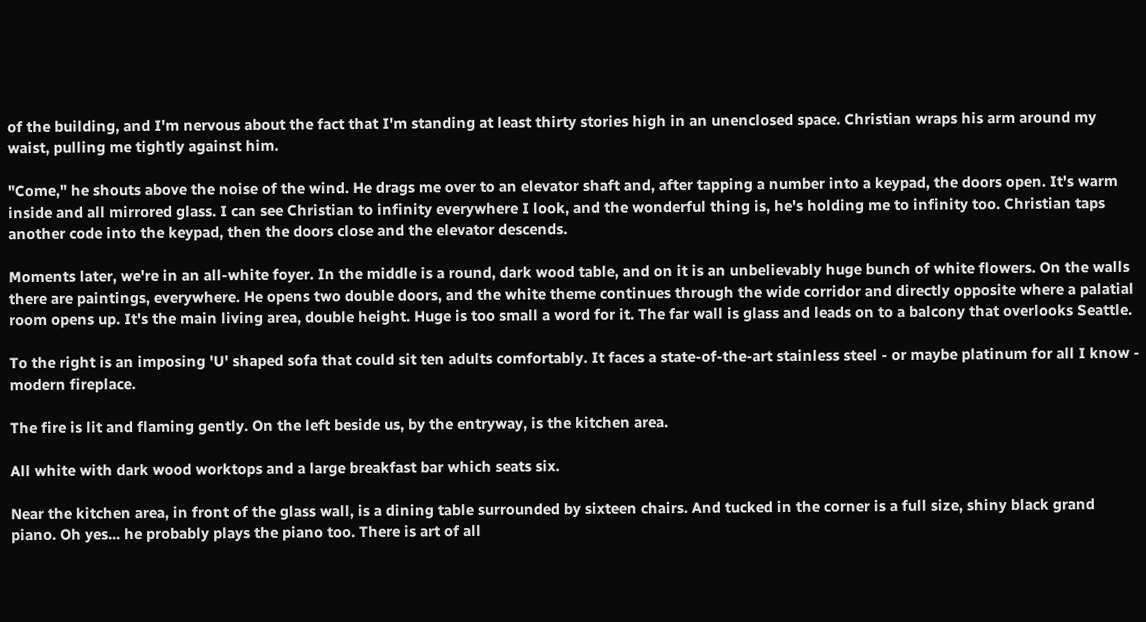of the building, and I'm nervous about the fact that I'm standing at least thirty stories high in an unenclosed space. Christian wraps his arm around my waist, pulling me tightly against him.

"Come," he shouts above the noise of the wind. He drags me over to an elevator shaft and, after tapping a number into a keypad, the doors open. It's warm inside and all mirrored glass. I can see Christian to infinity everywhere I look, and the wonderful thing is, he's holding me to infinity too. Christian taps another code into the keypad, then the doors close and the elevator descends.

Moments later, we're in an all-white foyer. In the middle is a round, dark wood table, and on it is an unbelievably huge bunch of white flowers. On the walls there are paintings, everywhere. He opens two double doors, and the white theme continues through the wide corridor and directly opposite where a palatial room opens up. It's the main living area, double height. Huge is too small a word for it. The far wall is glass and leads on to a balcony that overlooks Seattle.

To the right is an imposing 'U' shaped sofa that could sit ten adults comfortably. It faces a state-of-the-art stainless steel - or maybe platinum for all I know - modern fireplace.

The fire is lit and flaming gently. On the left beside us, by the entryway, is the kitchen area.

All white with dark wood worktops and a large breakfast bar which seats six.

Near the kitchen area, in front of the glass wall, is a dining table surrounded by sixteen chairs. And tucked in the corner is a full size, shiny black grand piano. Oh yes... he probably plays the piano too. There is art of all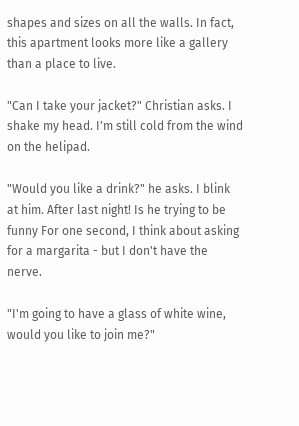shapes and sizes on all the walls. In fact, this apartment looks more like a gallery than a place to live.

"Can I take your jacket?" Christian asks. I shake my head. I'm still cold from the wind on the helipad.

"Would you like a drink?" he asks. I blink at him. After last night! Is he trying to be funny For one second, I think about asking for a margarita - but I don't have the nerve.

"I'm going to have a glass of white wine, would you like to join me?"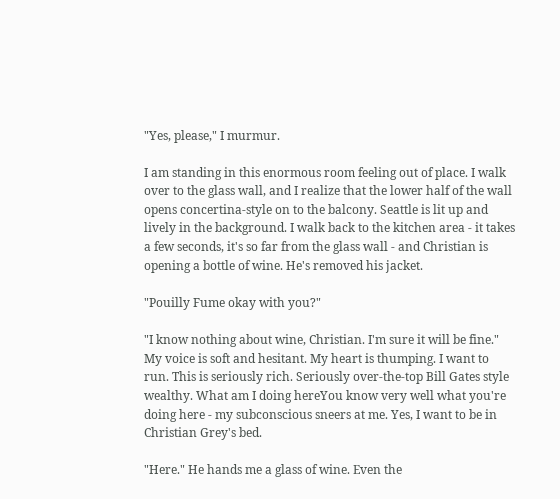"Yes, please," I murmur.

I am standing in this enormous room feeling out of place. I walk over to the glass wall, and I realize that the lower half of the wall opens concertina-style on to the balcony. Seattle is lit up and lively in the background. I walk back to the kitchen area - it takes a few seconds, it's so far from the glass wall - and Christian is opening a bottle of wine. He's removed his jacket.

"Pouilly Fume okay with you?"

"I know nothing about wine, Christian. I'm sure it will be fine." My voice is soft and hesitant. My heart is thumping. I want to run. This is seriously rich. Seriously over-the-top Bill Gates style wealthy. What am I doing hereYou know very well what you're doing here - my subconscious sneers at me. Yes, I want to be in Christian Grey's bed.

"Here." He hands me a glass of wine. Even the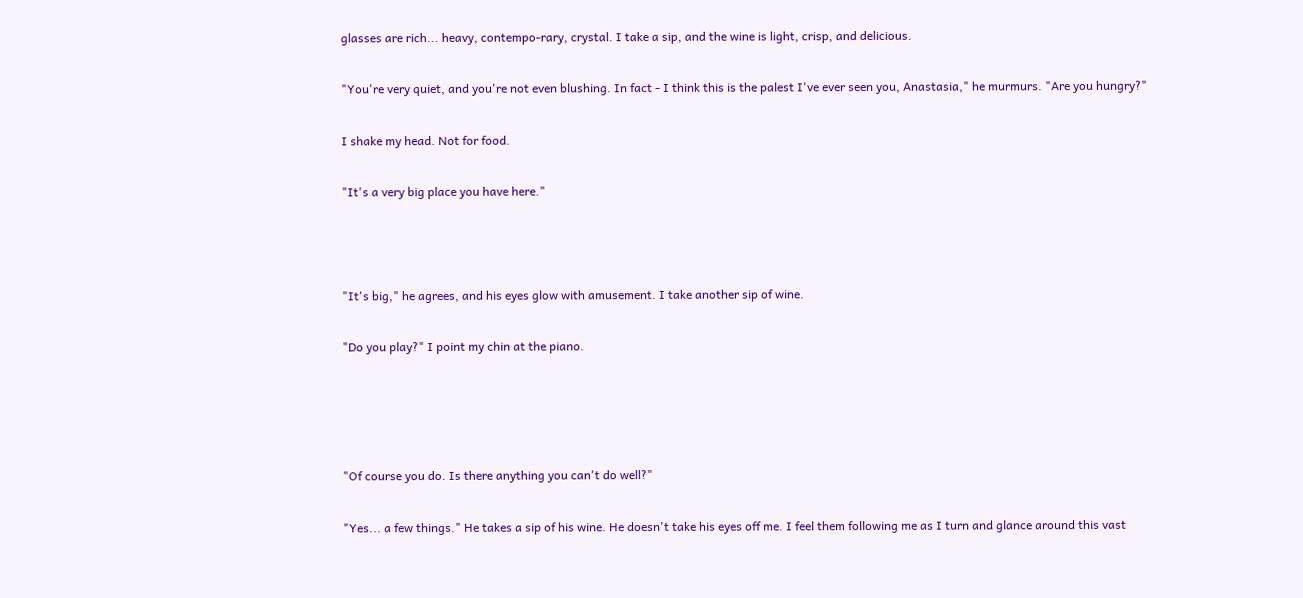glasses are rich... heavy, contempo-rary, crystal. I take a sip, and the wine is light, crisp, and delicious.

"You're very quiet, and you're not even blushing. In fact - I think this is the palest I've ever seen you, Anastasia," he murmurs. "Are you hungry?"

I shake my head. Not for food.

"It's a very big place you have here."



"It's big," he agrees, and his eyes glow with amusement. I take another sip of wine.

"Do you play?" I point my chin at the piano.




"Of course you do. Is there anything you can't do well?"

"Yes... a few things." He takes a sip of his wine. He doesn't take his eyes off me. I feel them following me as I turn and glance around this vast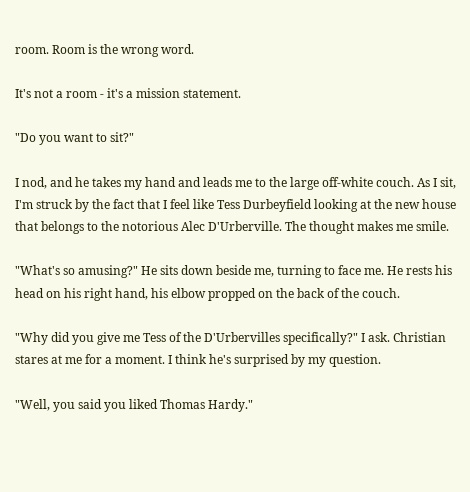room. Room is the wrong word.

It's not a room - it's a mission statement.

"Do you want to sit?"

I nod, and he takes my hand and leads me to the large off-white couch. As I sit, I'm struck by the fact that I feel like Tess Durbeyfield looking at the new house that belongs to the notorious Alec D'Urberville. The thought makes me smile.

"What's so amusing?" He sits down beside me, turning to face me. He rests his head on his right hand, his elbow propped on the back of the couch.

"Why did you give me Tess of the D'Urbervilles specifically?" I ask. Christian stares at me for a moment. I think he's surprised by my question.

"Well, you said you liked Thomas Hardy."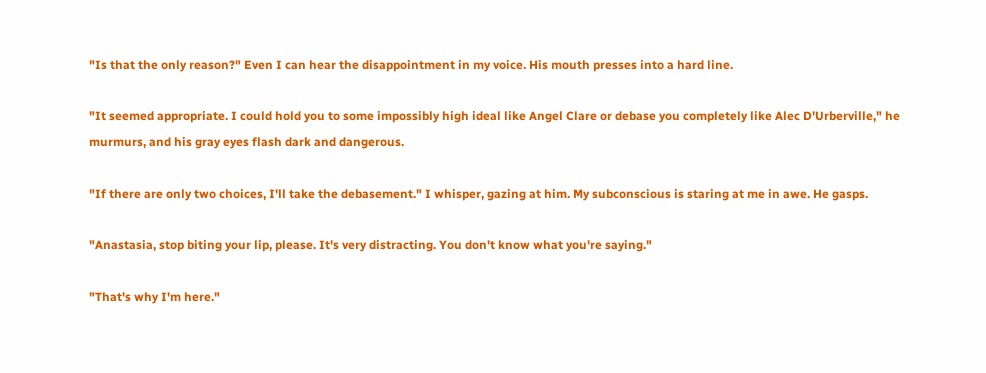"Is that the only reason?" Even I can hear the disappointment in my voice. His mouth presses into a hard line.

"It seemed appropriate. I could hold you to some impossibly high ideal like Angel Clare or debase you completely like Alec D'Urberville," he murmurs, and his gray eyes flash dark and dangerous.

"If there are only two choices, I'll take the debasement." I whisper, gazing at him. My subconscious is staring at me in awe. He gasps.

"Anastasia, stop biting your lip, please. It's very distracting. You don't know what you're saying."

"That's why I'm here."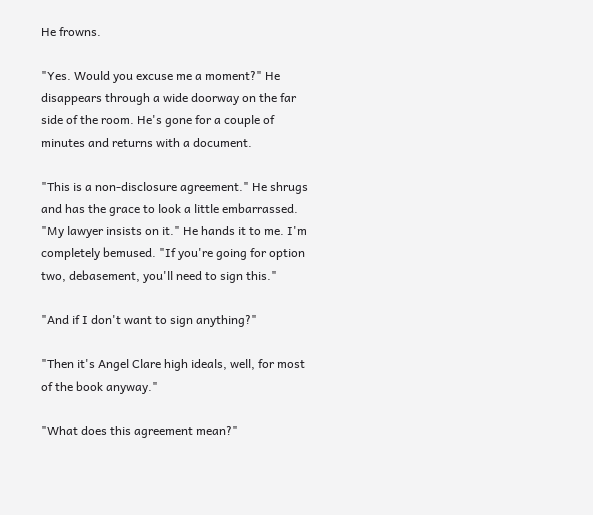He frowns.

"Yes. Would you excuse me a moment?" He disappears through a wide doorway on the far side of the room. He's gone for a couple of minutes and returns with a document.

"This is a non-disclosure agreement." He shrugs and has the grace to look a little embarrassed. "My lawyer insists on it." He hands it to me. I'm completely bemused. "If you're going for option two, debasement, you'll need to sign this."

"And if I don't want to sign anything?"

"Then it's Angel Clare high ideals, well, for most of the book anyway."

"What does this agreement mean?"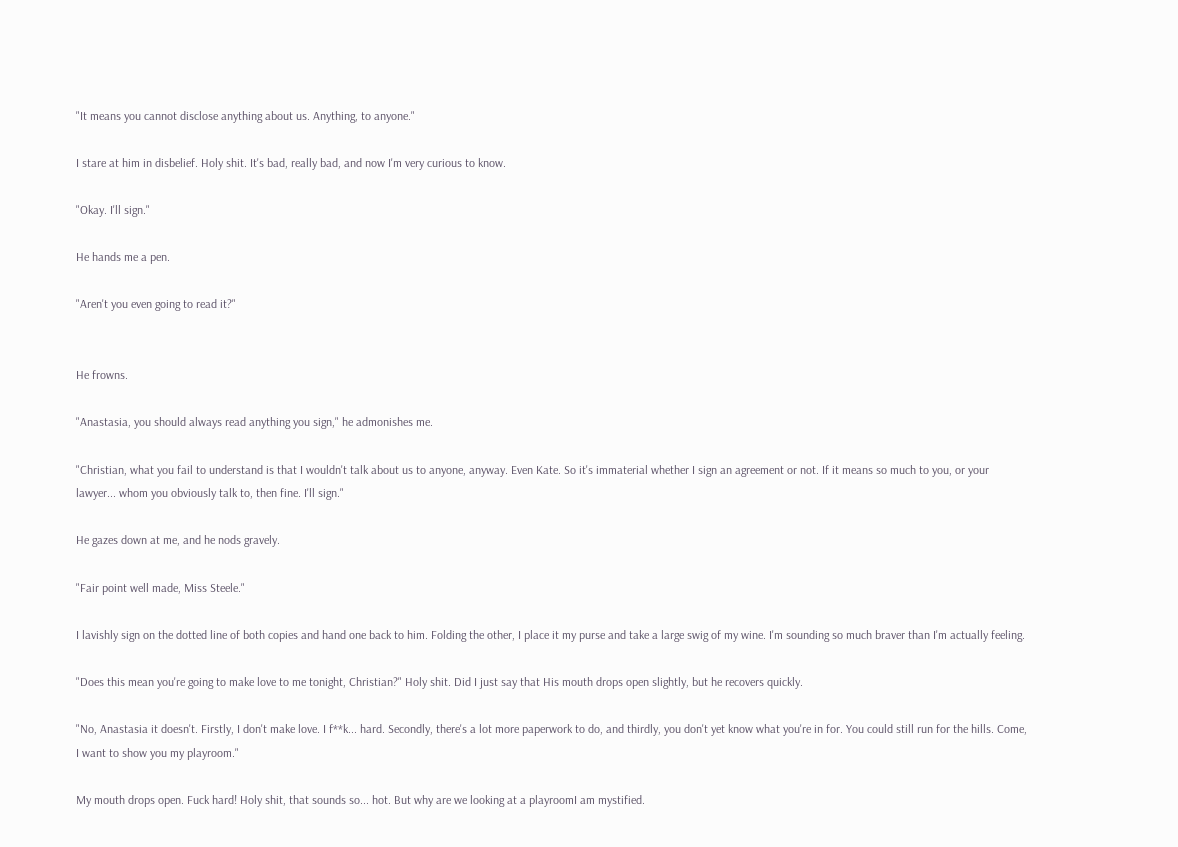"It means you cannot disclose anything about us. Anything, to anyone."

I stare at him in disbelief. Holy shit. It's bad, really bad, and now I'm very curious to know.

"Okay. I'll sign."

He hands me a pen.

"Aren't you even going to read it?"


He frowns.

"Anastasia, you should always read anything you sign," he admonishes me.

"Christian, what you fail to understand is that I wouldn't talk about us to anyone, anyway. Even Kate. So it's immaterial whether I sign an agreement or not. If it means so much to you, or your lawyer... whom you obviously talk to, then fine. I'll sign."

He gazes down at me, and he nods gravely.

"Fair point well made, Miss Steele."

I lavishly sign on the dotted line of both copies and hand one back to him. Folding the other, I place it my purse and take a large swig of my wine. I'm sounding so much braver than I'm actually feeling.

"Does this mean you're going to make love to me tonight, Christian?" Holy shit. Did I just say that His mouth drops open slightly, but he recovers quickly.

"No, Anastasia it doesn't. Firstly, I don't make love. I f**k... hard. Secondly, there's a lot more paperwork to do, and thirdly, you don't yet know what you're in for. You could still run for the hills. Come, I want to show you my playroom."

My mouth drops open. Fuck hard! Holy shit, that sounds so... hot. But why are we looking at a playroomI am mystified.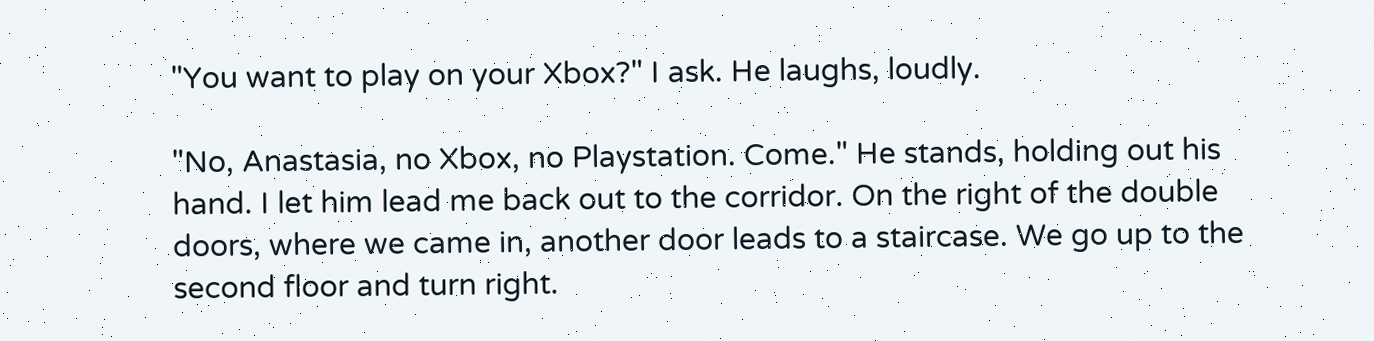"You want to play on your Xbox?" I ask. He laughs, loudly.

"No, Anastasia, no Xbox, no Playstation. Come." He stands, holding out his hand. I let him lead me back out to the corridor. On the right of the double doors, where we came in, another door leads to a staircase. We go up to the second floor and turn right.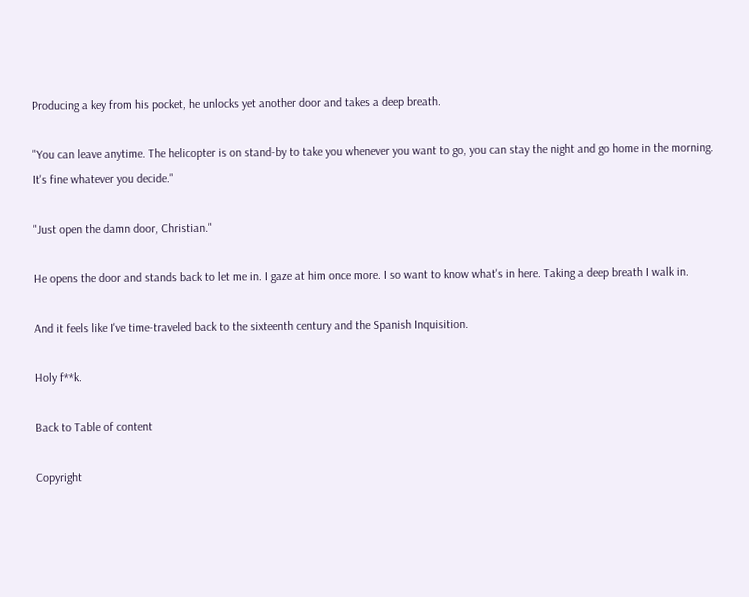Producing a key from his pocket, he unlocks yet another door and takes a deep breath.

"You can leave anytime. The helicopter is on stand-by to take you whenever you want to go, you can stay the night and go home in the morning. It's fine whatever you decide."

"Just open the damn door, Christian."

He opens the door and stands back to let me in. I gaze at him once more. I so want to know what's in here. Taking a deep breath I walk in.

And it feels like I've time-traveled back to the sixteenth century and the Spanish Inquisition.

Holy f**k.

Back to Table of content

Copyright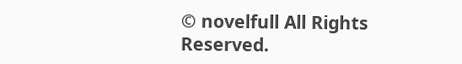© novelfull All Rights Reserved.